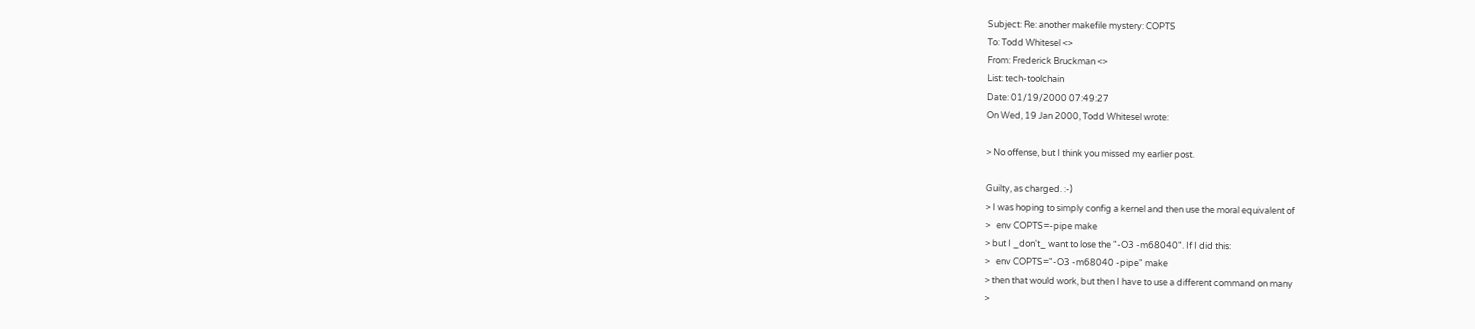Subject: Re: another makefile mystery: COPTS
To: Todd Whitesel <>
From: Frederick Bruckman <>
List: tech-toolchain
Date: 01/19/2000 07:49:27
On Wed, 19 Jan 2000, Todd Whitesel wrote:

> No offense, but I think you missed my earlier post.

Guilty, as charged. :-)
> I was hoping to simply config a kernel and then use the moral equivalent of
>   env COPTS=-pipe make
> but I _don't_ want to lose the "-O3 -m68040". If I did this:
>   env COPTS="-O3 -m68040 -pipe" make
> then that would work, but then I have to use a different command on many
>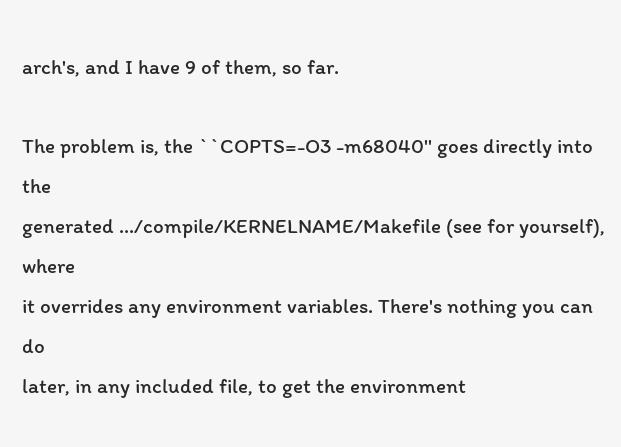arch's, and I have 9 of them, so far.

The problem is, the ``COPTS=-O3 -m68040'' goes directly into the
generated .../compile/KERNELNAME/Makefile (see for yourself), where
it overrides any environment variables. There's nothing you can do
later, in any included file, to get the environment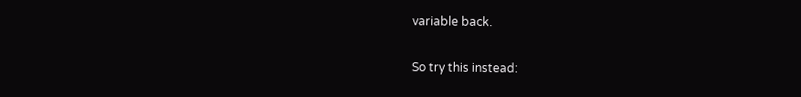variable back.

So try this instead: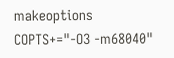makeoptions     COPTS+="-O3 -m68040"